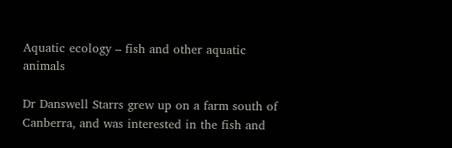Aquatic ecology – fish and other aquatic animals

Dr Danswell Starrs grew up on a farm south of Canberra, and was interested in the fish and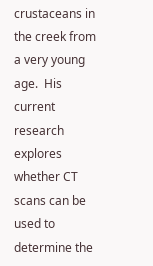crustaceans in the creek from a very young age.  His current research explores whether CT scans can be used to determine the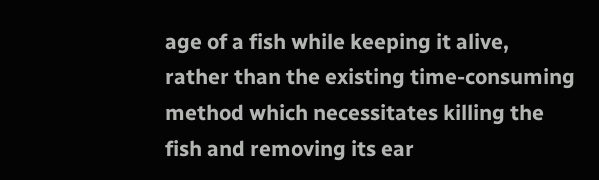age of a fish while keeping it alive, rather than the existing time-consuming method which necessitates killing the fish and removing its ear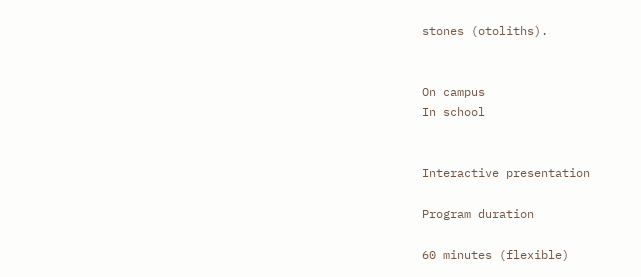stones (otoliths).


On campus
In school


Interactive presentation

Program duration

60 minutes (flexible)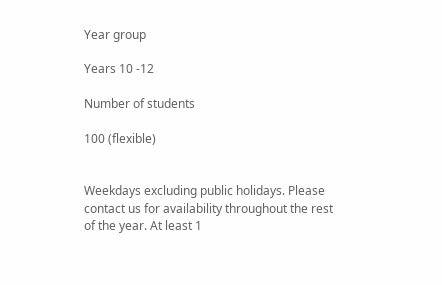Year group

Years 10 -12

Number of students

100 (flexible)


Weekdays excluding public holidays. Please contact us for availability throughout the rest of the year. At least 1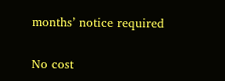months’ notice required


No cost